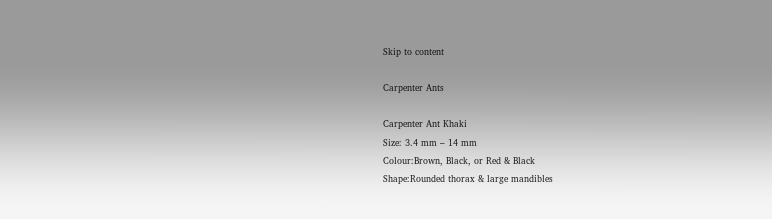Skip to content

Carpenter Ants

Carpenter Ant Khaki
Size: 3.4 mm – 14 mm
Colour:Brown, Black, or Red & Black
Shape:Rounded thorax & large mandibles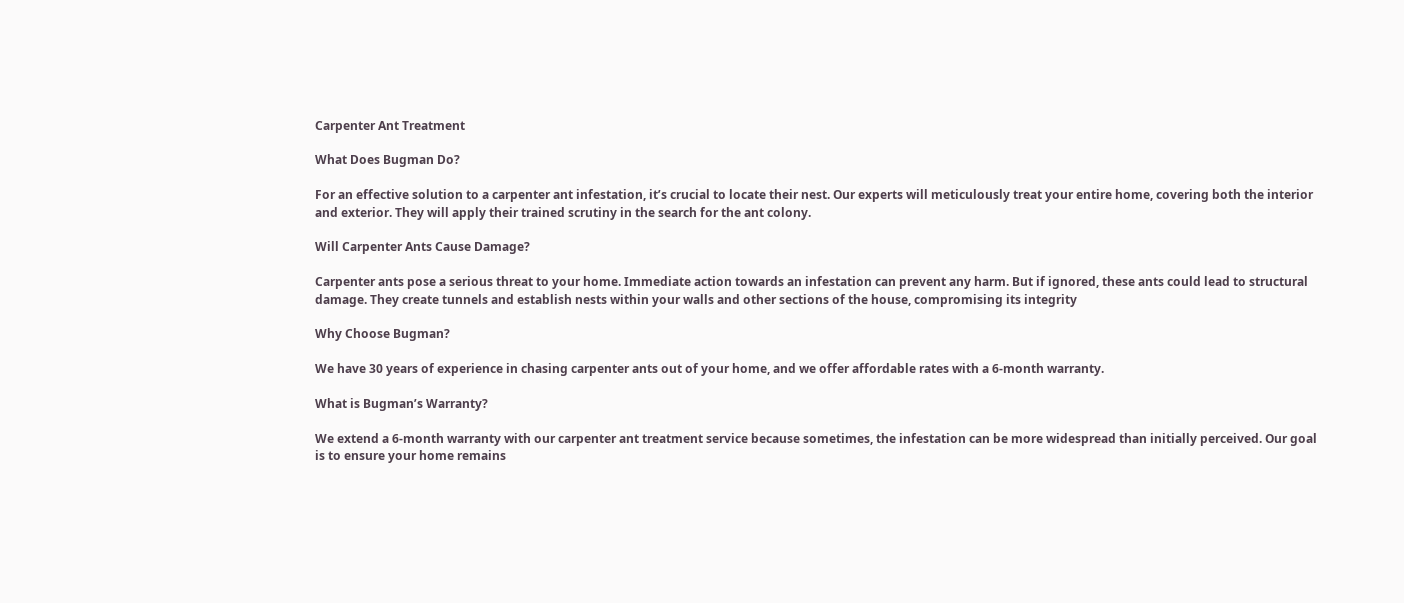Carpenter Ant Treatment

What Does Bugman Do?

For an effective solution to a carpenter ant infestation, it’s crucial to locate their nest. Our experts will meticulously treat your entire home, covering both the interior and exterior. They will apply their trained scrutiny in the search for the ant colony.

Will Carpenter Ants Cause Damage?

Carpenter ants pose a serious threat to your home. Immediate action towards an infestation can prevent any harm. But if ignored, these ants could lead to structural damage. They create tunnels and establish nests within your walls and other sections of the house, compromising its integrity

Why Choose Bugman?

We have 30 years of experience in chasing carpenter ants out of your home, and we offer affordable rates with a 6-month warranty.

What is Bugman’s Warranty?

We extend a 6-month warranty with our carpenter ant treatment service because sometimes, the infestation can be more widespread than initially perceived. Our goal is to ensure your home remains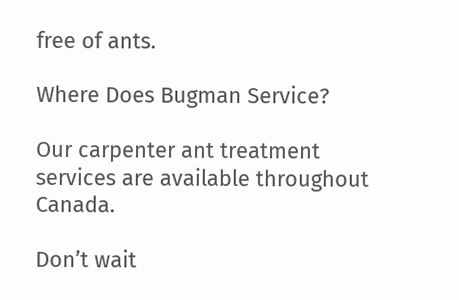free of ants.

Where Does Bugman Service?

Our carpenter ant treatment services are available throughout Canada.

Don’t wait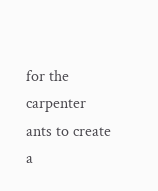for the carpenter ants to create a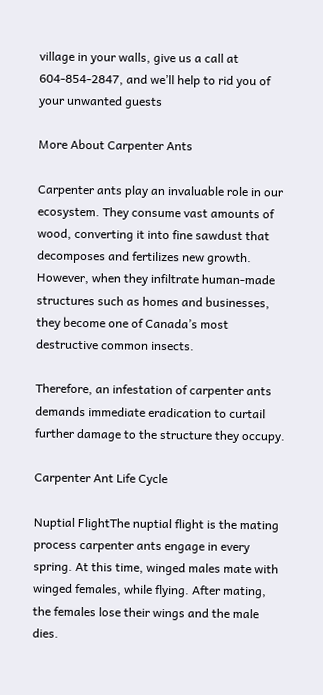village in your walls, give us a call at 604-854-2847, and we’ll help to rid you of your unwanted guests

More About Carpenter Ants

Carpenter ants play an invaluable role in our ecosystem. They consume vast amounts of wood, converting it into fine sawdust that decomposes and fertilizes new growth. However, when they infiltrate human-made structures such as homes and businesses, they become one of Canada’s most destructive common insects.

Therefore, an infestation of carpenter ants demands immediate eradication to curtail further damage to the structure they occupy.

Carpenter Ant Life Cycle

Nuptial FlightThe nuptial flight is the mating process carpenter ants engage in every spring. At this time, winged males mate with winged females, while flying. After mating, the females lose their wings and the male dies.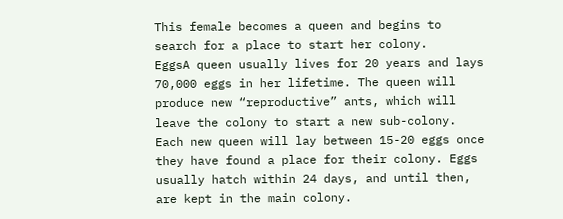This female becomes a queen and begins to search for a place to start her colony.
EggsA queen usually lives for 20 years and lays 70,000 eggs in her lifetime. The queen will produce new “reproductive” ants, which will leave the colony to start a new sub-colony. Each new queen will lay between 15-20 eggs once they have found a place for their colony. Eggs usually hatch within 24 days, and until then, are kept in the main colony.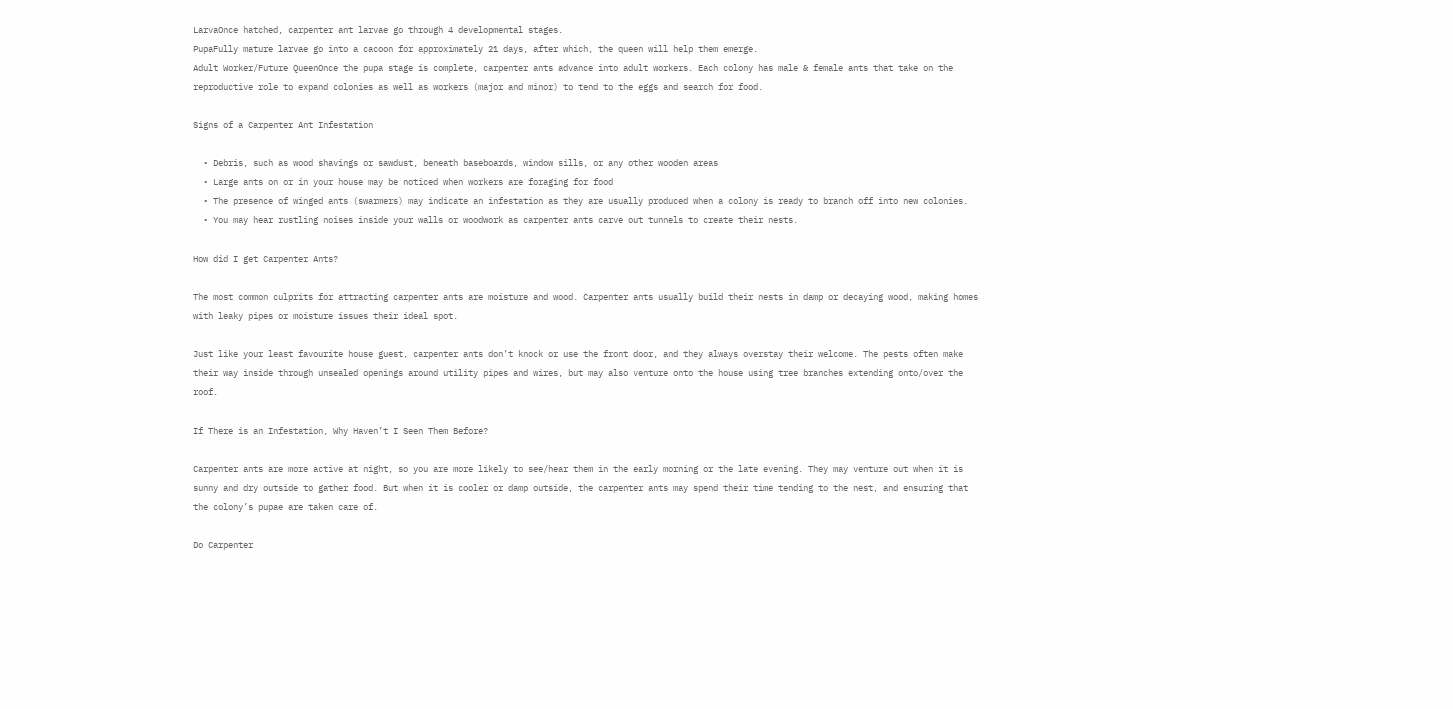LarvaOnce hatched, carpenter ant larvae go through 4 developmental stages.
PupaFully mature larvae go into a cacoon for approximately 21 days, after which, the queen will help them emerge.
Adult Worker/Future QueenOnce the pupa stage is complete, carpenter ants advance into adult workers. Each colony has male & female ants that take on the reproductive role to expand colonies as well as workers (major and minor) to tend to the eggs and search for food.

Signs of a Carpenter Ant Infestation

  • Debris, such as wood shavings or sawdust, beneath baseboards, window sills, or any other wooden areas
  • Large ants on or in your house may be noticed when workers are foraging for food
  • The presence of winged ants (swarmers) may indicate an infestation as they are usually produced when a colony is ready to branch off into new colonies.
  • You may hear rustling noises inside your walls or woodwork as carpenter ants carve out tunnels to create their nests.

How did I get Carpenter Ants?

The most common culprits for attracting carpenter ants are moisture and wood. Carpenter ants usually build their nests in damp or decaying wood, making homes with leaky pipes or moisture issues their ideal spot.

Just like your least favourite house guest, carpenter ants don’t knock or use the front door, and they always overstay their welcome. The pests often make their way inside through unsealed openings around utility pipes and wires, but may also venture onto the house using tree branches extending onto/over the roof.

If There is an Infestation, Why Haven’t I Seen Them Before?

Carpenter ants are more active at night, so you are more likely to see/hear them in the early morning or the late evening. They may venture out when it is sunny and dry outside to gather food. But when it is cooler or damp outside, the carpenter ants may spend their time tending to the nest, and ensuring that the colony’s pupae are taken care of.

Do Carpenter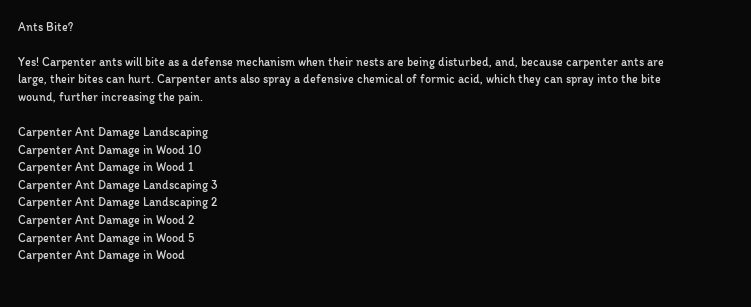Ants Bite?

Yes! Carpenter ants will bite as a defense mechanism when their nests are being disturbed, and, because carpenter ants are large, their bites can hurt. Carpenter ants also spray a defensive chemical of formic acid, which they can spray into the bite wound, further increasing the pain.

Carpenter Ant Damage Landscaping
Carpenter Ant Damage in Wood 10
Carpenter Ant Damage in Wood 1
Carpenter Ant Damage Landscaping 3
Carpenter Ant Damage Landscaping 2
Carpenter Ant Damage in Wood 2
Carpenter Ant Damage in Wood 5
Carpenter Ant Damage in Wood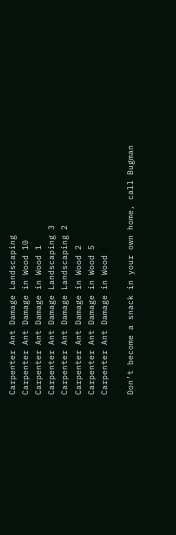Carpenter Ant Damage Landscaping
Carpenter Ant Damage in Wood 10
Carpenter Ant Damage in Wood 1
Carpenter Ant Damage Landscaping 3
Carpenter Ant Damage Landscaping 2
Carpenter Ant Damage in Wood 2
Carpenter Ant Damage in Wood 5
Carpenter Ant Damage in Wood

Don’t become a snack in your own home, call Bugman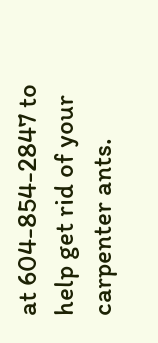at 604-854-2847 to help get rid of your carpenter ants.